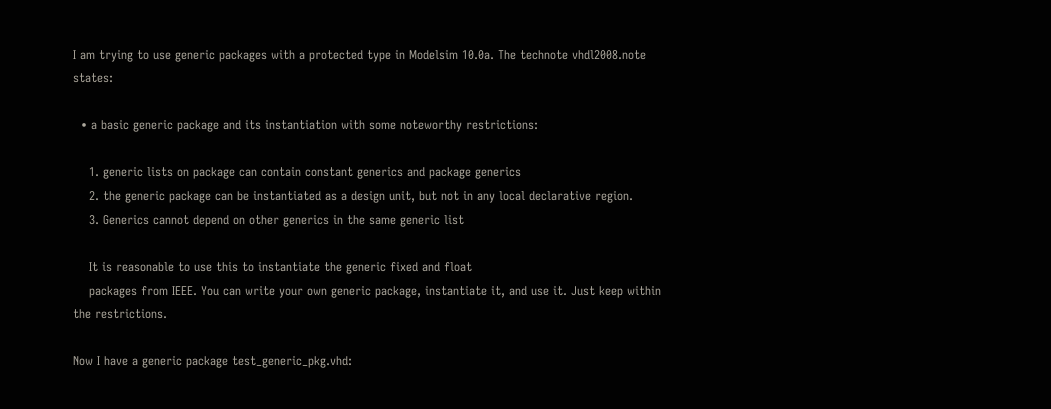I am trying to use generic packages with a protected type in Modelsim 10.0a. The technote vhdl2008.note states:

  • a basic generic package and its instantiation with some noteworthy restrictions:

    1. generic lists on package can contain constant generics and package generics
    2. the generic package can be instantiated as a design unit, but not in any local declarative region.
    3. Generics cannot depend on other generics in the same generic list

    It is reasonable to use this to instantiate the generic fixed and float
    packages from IEEE. You can write your own generic package, instantiate it, and use it. Just keep within the restrictions.

Now I have a generic package test_generic_pkg.vhd: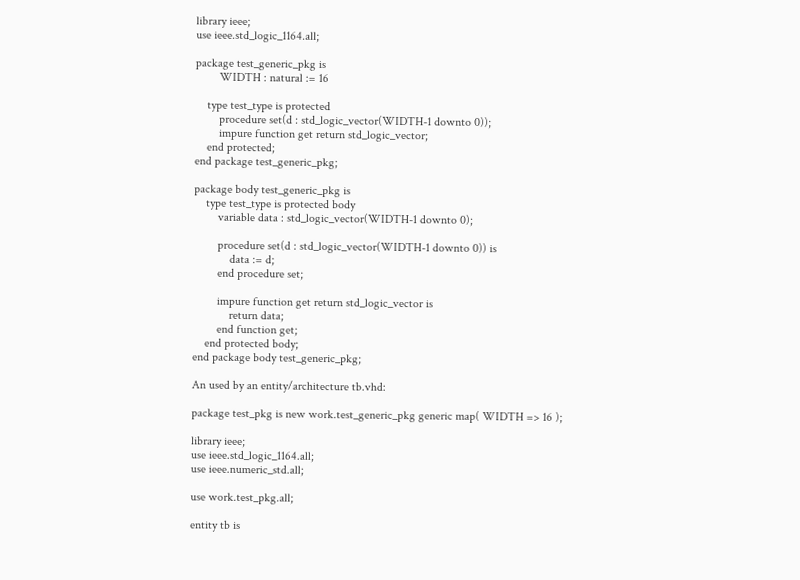library ieee;
use ieee.std_logic_1164.all;

package test_generic_pkg is
        WIDTH : natural := 16

    type test_type is protected
        procedure set(d : std_logic_vector(WIDTH-1 downto 0));
        impure function get return std_logic_vector;
    end protected;
end package test_generic_pkg;

package body test_generic_pkg is
    type test_type is protected body
        variable data : std_logic_vector(WIDTH-1 downto 0);

        procedure set(d : std_logic_vector(WIDTH-1 downto 0)) is
            data := d;
        end procedure set;

        impure function get return std_logic_vector is
            return data;
        end function get;
    end protected body;
end package body test_generic_pkg;

An used by an entity/architecture tb.vhd:

package test_pkg is new work.test_generic_pkg generic map( WIDTH => 16 );

library ieee;
use ieee.std_logic_1164.all;
use ieee.numeric_std.all;

use work.test_pkg.all;

entity tb is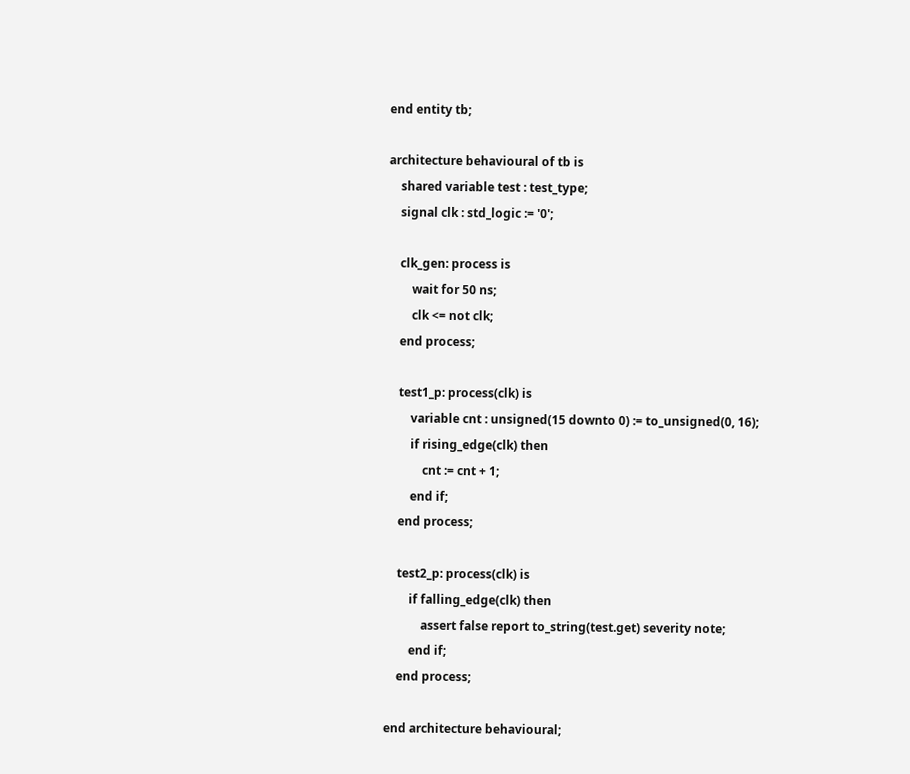end entity tb;

architecture behavioural of tb is
    shared variable test : test_type;
    signal clk : std_logic := '0';

    clk_gen: process is
        wait for 50 ns;
        clk <= not clk;
    end process;

    test1_p: process(clk) is
        variable cnt : unsigned(15 downto 0) := to_unsigned(0, 16);
        if rising_edge(clk) then
            cnt := cnt + 1;
        end if;
    end process;

    test2_p: process(clk) is
        if falling_edge(clk) then
            assert false report to_string(test.get) severity note;
        end if;
    end process;

end architecture behavioural;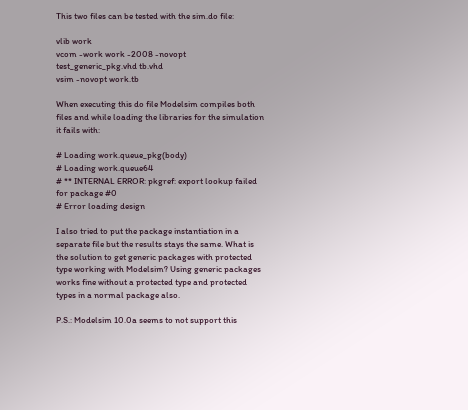This two files can be tested with the sim.do file:

vlib work
vcom -work work -2008 -novopt test_generic_pkg.vhd tb.vhd
vsim -novopt work.tb

When executing this do file Modelsim compiles both files and while loading the libraries for the simulation it fails with:

# Loading work.queue_pkg(body)
# Loading work.queue64
# ** INTERNAL ERROR: pkgref: export lookup failed for package #0
# Error loading design

I also tried to put the package instantiation in a separate file but the results stays the same. What is the solution to get generic packages with protected type working with Modelsim? Using generic packages works fine without a protected type and protected types in a normal package also.

P.S.: Modelsim 10.0a seems to not support this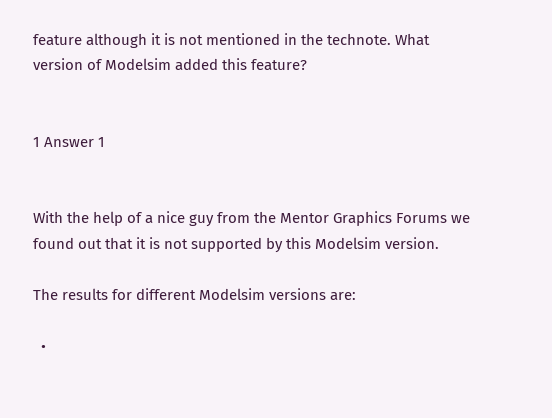feature although it is not mentioned in the technote. What version of Modelsim added this feature?


1 Answer 1


With the help of a nice guy from the Mentor Graphics Forums we found out that it is not supported by this Modelsim version.

The results for different Modelsim versions are:

  •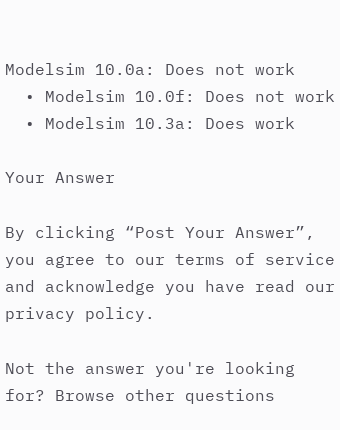Modelsim 10.0a: Does not work
  • Modelsim 10.0f: Does not work
  • Modelsim 10.3a: Does work

Your Answer

By clicking “Post Your Answer”, you agree to our terms of service and acknowledge you have read our privacy policy.

Not the answer you're looking for? Browse other questions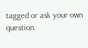tagged or ask your own question.